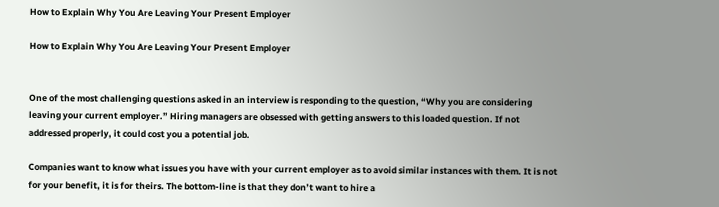How to Explain Why You Are Leaving Your Present Employer

How to Explain Why You Are Leaving Your Present Employer


One of the most challenging questions asked in an interview is responding to the question, “Why you are considering leaving your current employer.” Hiring managers are obsessed with getting answers to this loaded question. If not addressed properly, it could cost you a potential job.

Companies want to know what issues you have with your current employer as to avoid similar instances with them. It is not for your benefit, it is for theirs. The bottom-line is that they don’t want to hire a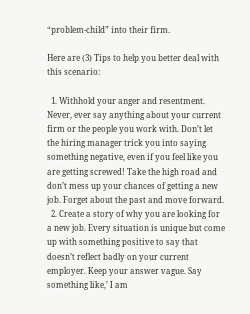“problem-child” into their firm.

Here are (3) Tips to help you better deal with this scenario:

  1. Withhold your anger and resentment. Never, ever say anything about your current firm or the people you work with. Don’t let the hiring manager trick you into saying something negative, even if you feel like you are getting screwed! Take the high road and don’t mess up your chances of getting a new job. Forget about the past and move forward.
  2. Create a story of why you are looking for a new job. Every situation is unique but come up with something positive to say that doesn’t reflect badly on your current employer. Keep your answer vague. Say something like,’ I am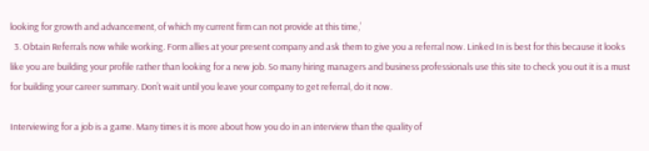looking for growth and advancement, of which my current firm can not provide at this time,’
  3. Obtain Referrals now while working. Form allies at your present company and ask them to give you a referral now. Linked In is best for this because it looks like you are building your profile rather than looking for a new job. So many hiring managers and business professionals use this site to check you out it is a must for building your career summary. Don’t wait until you leave your company to get referral, do it now.

Interviewing for a job is a game. Many times it is more about how you do in an interview than the quality of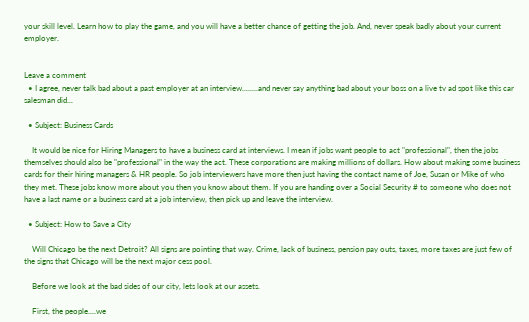your skill level. Learn how to play the game, and you will have a better chance of getting the job. And, never speak badly about your current employer.


Leave a comment
  • I agree, never talk bad about a past employer at an interview........and never say anything bad about your boss on a live tv ad spot like this car salesman did...

  • Subject: Business Cards

    It would be nice for Hiring Managers to have a business card at interviews. I mean if jobs want people to act "professional", then the jobs themselves should also be "professional" in the way the act. These corporations are making millions of dollars. How about making some business cards for their hiring managers & HR people. So job interviewers have more then just having the contact name of Joe, Susan or Mike of who they met. These jobs know more about you then you know about them. If you are handing over a Social Security # to someone who does not have a last name or a business card at a job interview, then pick up and leave the interview.

  • Subject: How to Save a City

    Will Chicago be the next Detroit? All signs are pointing that way. Crime, lack of business, pension pay outs, taxes, more taxes are just few of the signs that Chicago will be the next major cess pool.

    Before we look at the bad sides of our city, lets look at our assets.

    First, the people....we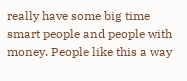really have some big time smart people and people with money. People like this a way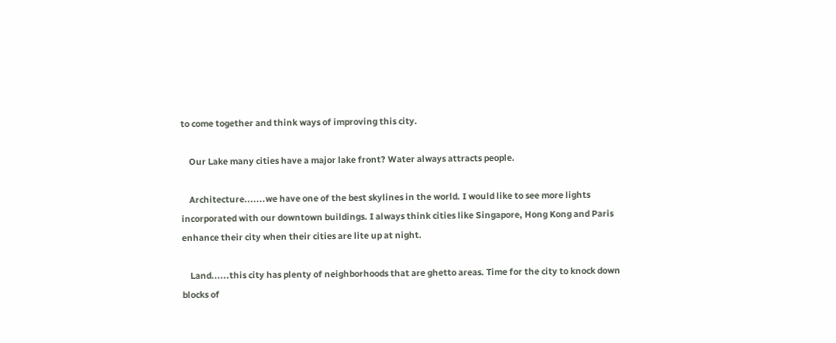to come together and think ways of improving this city.

    Our Lake many cities have a major lake front? Water always attracts people.

    Architecture.......we have one of the best skylines in the world. I would like to see more lights incorporated with our downtown buildings. I always think cities like Singapore, Hong Kong and Paris enhance their city when their cities are lite up at night.

    Land......this city has plenty of neighborhoods that are ghetto areas. Time for the city to knock down blocks of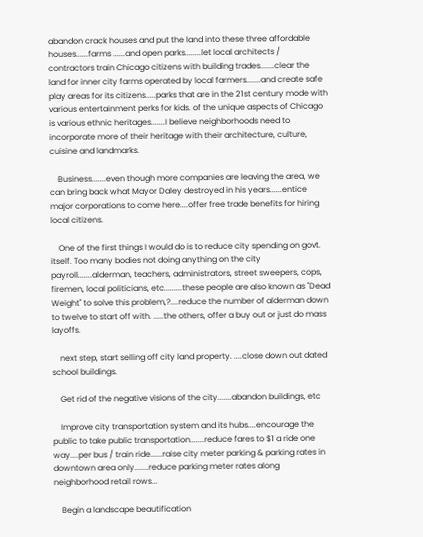abandon crack houses and put the land into these three affordable houses......farms ......and open parks........let local architects / contractors train Chicago citizens with building trades.......clear the land for inner city farms operated by local farmers.......and create safe play areas for its citizens.....parks that are in the 21st century mode with various entertainment perks for kids. of the unique aspects of Chicago is various ethnic heritages.......I believe neighborhoods need to incorporate more of their heritage with their architecture, culture, cuisine and landmarks.

    Business.......even though more companies are leaving the area, we can bring back what Mayor Daley destroyed in his years......entice major corporations to come here....offer free trade benefits for hiring local citizens.

    One of the first things I would do is to reduce city spending on govt. itself. Too many bodies not doing anything on the city payroll.......alderman, teachers, administrators, street sweepers, cops, firemen, local politicians, etc.........these people are also known as "Dead Weight" to solve this problem,?....reduce the number of alderman down to twelve to start off with. .....the others, offer a buy out or just do mass layoffs.

    next step, start selling off city land property. ....close down out dated school buildings.

    Get rid of the negative visions of the city.......abandon buildings, etc

    Improve city transportation system and its hubs....encourage the public to take public transportation.......reduce fares to $1 a ride one way....per bus / train ride......raise city meter parking & parking rates in downtown area only.......reduce parking meter rates along neighborhood retail rows...

    Begin a landscape beautification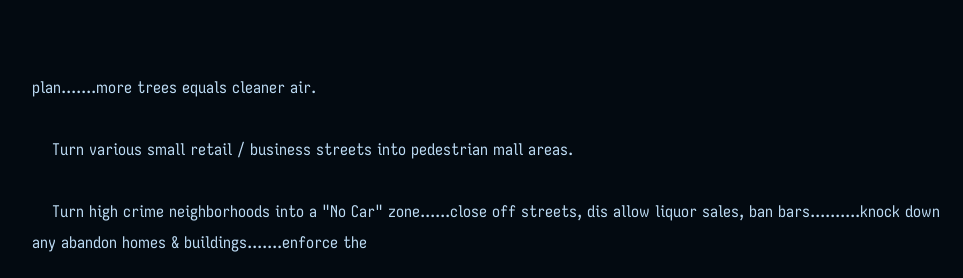plan.......more trees equals cleaner air.

    Turn various small retail / business streets into pedestrian mall areas.

    Turn high crime neighborhoods into a "No Car" zone......close off streets, dis allow liquor sales, ban bars..........knock down any abandon homes & buildings.......enforce the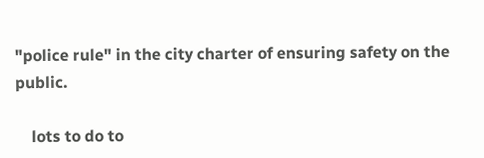"police rule" in the city charter of ensuring safety on the public.

    lots to do to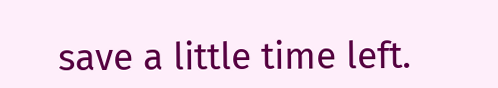save a little time left.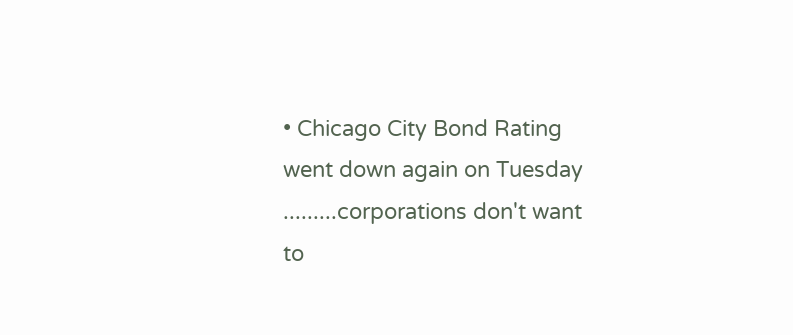• Chicago City Bond Rating went down again on Tuesday .........corporations don't want to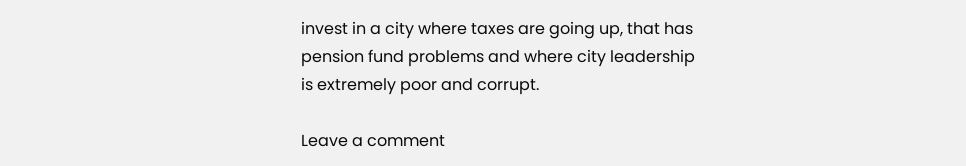invest in a city where taxes are going up, that has pension fund problems and where city leadership is extremely poor and corrupt.

Leave a comment